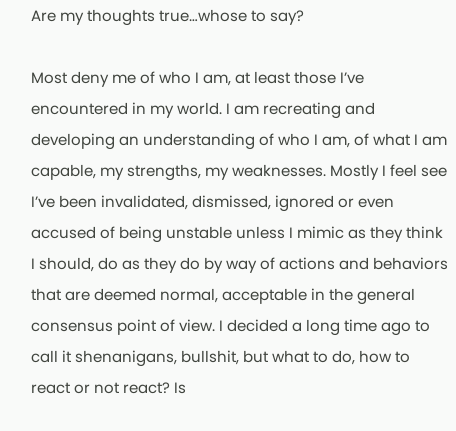Are my thoughts true…whose to say?

Most deny me of who I am, at least those I’ve encountered in my world. I am recreating and developing an understanding of who I am, of what I am capable, my strengths, my weaknesses. Mostly I feel see I’ve been invalidated, dismissed, ignored or even accused of being unstable unless I mimic as they think I should, do as they do by way of actions and behaviors that are deemed normal, acceptable in the general consensus point of view. I decided a long time ago to call it shenanigans, bullshit, but what to do, how to react or not react? Is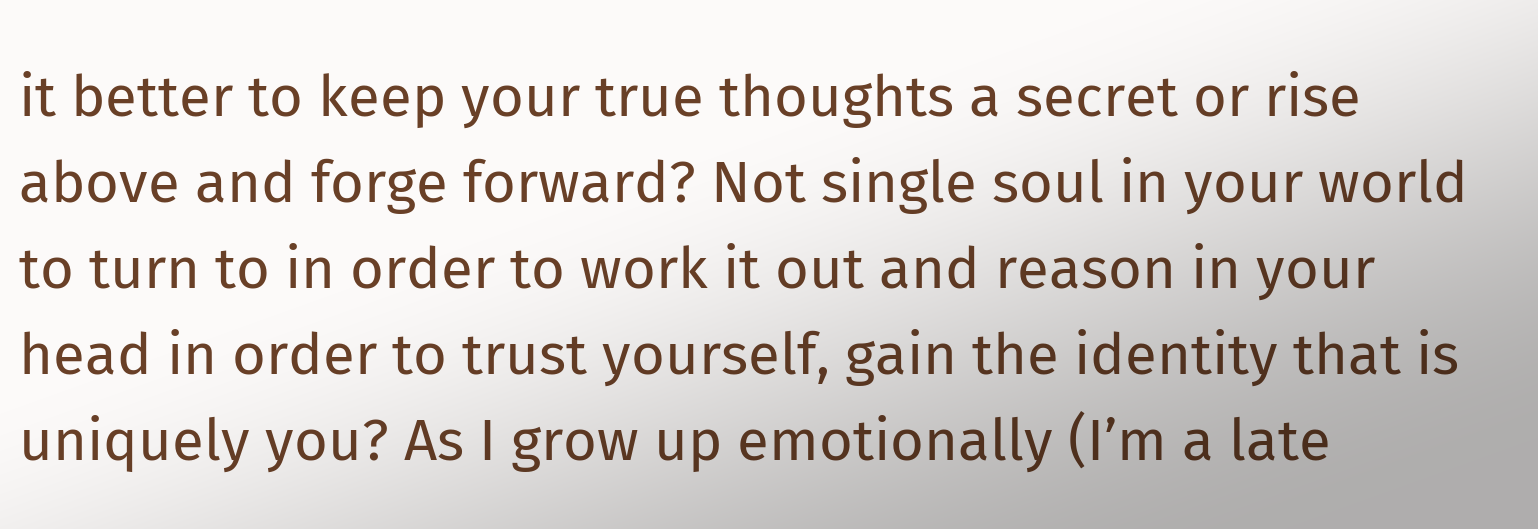it better to keep your true thoughts a secret or rise above and forge forward? Not single soul in your world to turn to in order to work it out and reason in your head in order to trust yourself, gain the identity that is uniquely you? As I grow up emotionally (I’m a late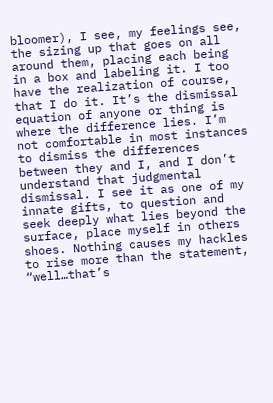bloomer), I see, my feelings see, the sizing up that goes on all around them, placing each being in a box and labeling it. I too have the realization of course, that I do it. It’s the dismissal equation of anyone or thing is where the difference lies. I’m not comfortable in most instances to dismiss the differences between they and I, and I don’t understand that judgmental dismissal. I see it as one of my innate gifts, to question and seek deeply what lies beyond the surface, place myself in others shoes. Nothing causes my hackles to rise more than the statement, “well…that’s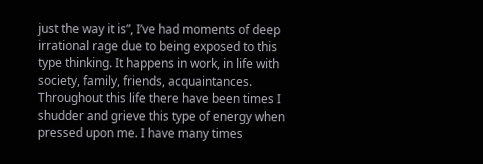just the way it is”, I’ve had moments of deep irrational rage due to being exposed to this type thinking. It happens in work, in life with society, family, friends, acquaintances. Throughout this life there have been times I shudder and grieve this type of energy when pressed upon me. I have many times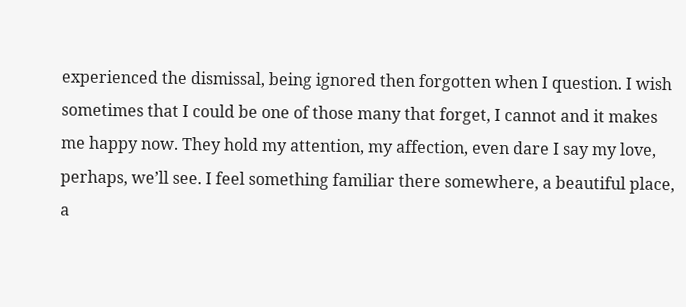experienced the dismissal, being ignored then forgotten when I question. I wish sometimes that I could be one of those many that forget, I cannot and it makes me happy now. They hold my attention, my affection, even dare I say my love, perhaps, we’ll see. I feel something familiar there somewhere, a beautiful place, a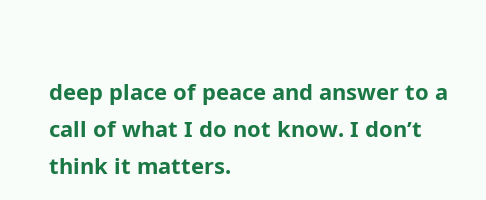deep place of peace and answer to a call of what I do not know. I don’t think it matters.